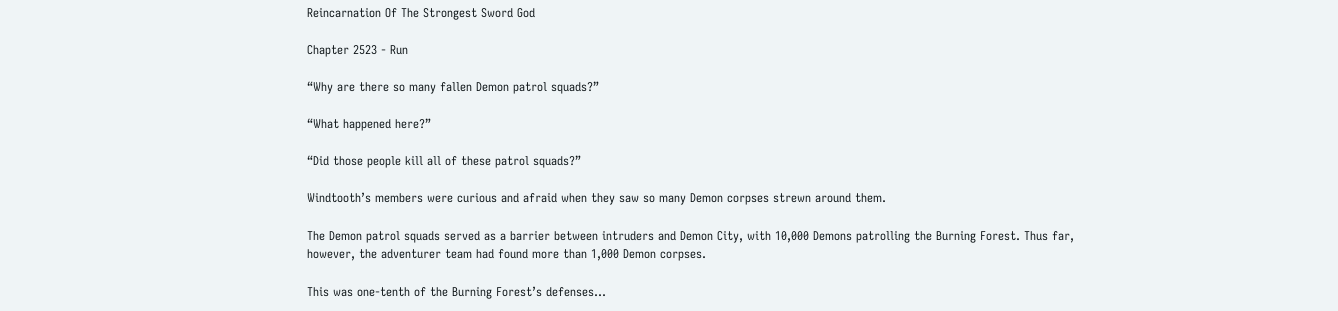Reincarnation Of The Strongest Sword God

Chapter 2523 - Run

“Why are there so many fallen Demon patrol squads?”

“What happened here?”

“Did those people kill all of these patrol squads?”

Windtooth’s members were curious and afraid when they saw so many Demon corpses strewn around them.

The Demon patrol squads served as a barrier between intruders and Demon City, with 10,000 Demons patrolling the Burning Forest. Thus far, however, the adventurer team had found more than 1,000 Demon corpses.

This was one-tenth of the Burning Forest’s defenses…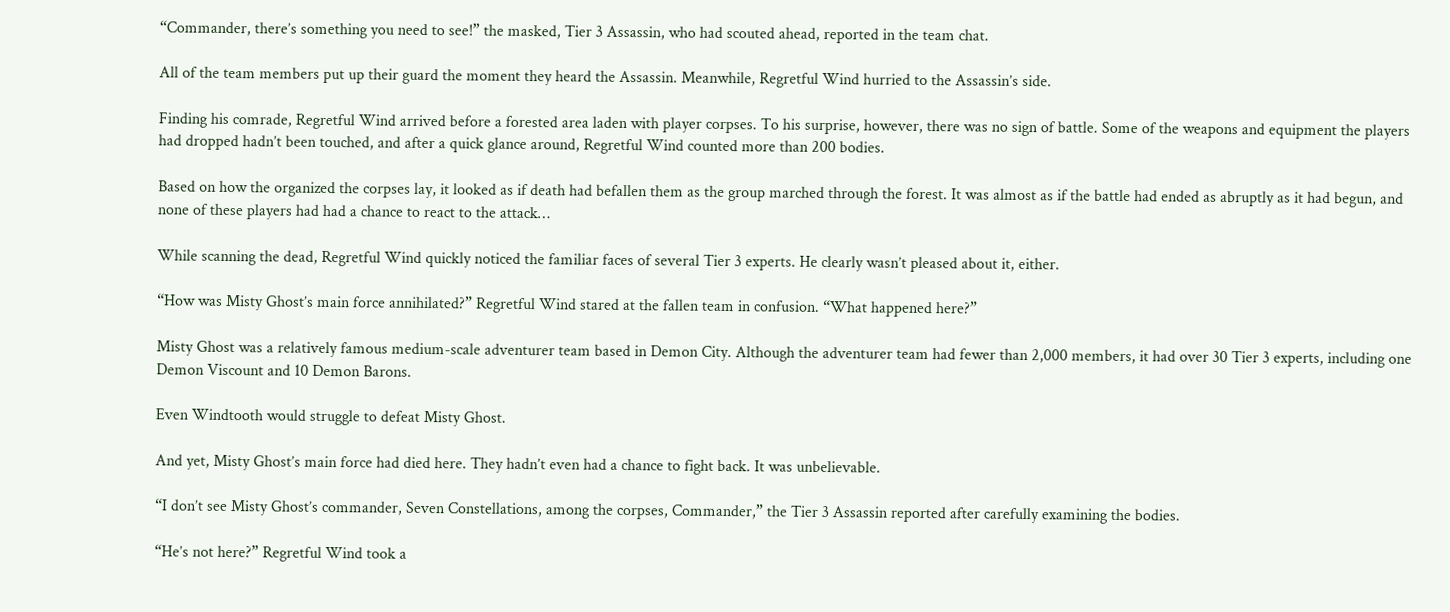“Commander, there’s something you need to see!” the masked, Tier 3 Assassin, who had scouted ahead, reported in the team chat.

All of the team members put up their guard the moment they heard the Assassin. Meanwhile, Regretful Wind hurried to the Assassin’s side.

Finding his comrade, Regretful Wind arrived before a forested area laden with player corpses. To his surprise, however, there was no sign of battle. Some of the weapons and equipment the players had dropped hadn’t been touched, and after a quick glance around, Regretful Wind counted more than 200 bodies.

Based on how the organized the corpses lay, it looked as if death had befallen them as the group marched through the forest. It was almost as if the battle had ended as abruptly as it had begun, and none of these players had had a chance to react to the attack…

While scanning the dead, Regretful Wind quickly noticed the familiar faces of several Tier 3 experts. He clearly wasn’t pleased about it, either.

“How was Misty Ghost’s main force annihilated?” Regretful Wind stared at the fallen team in confusion. “What happened here?”

Misty Ghost was a relatively famous medium-scale adventurer team based in Demon City. Although the adventurer team had fewer than 2,000 members, it had over 30 Tier 3 experts, including one Demon Viscount and 10 Demon Barons.

Even Windtooth would struggle to defeat Misty Ghost.

And yet, Misty Ghost’s main force had died here. They hadn’t even had a chance to fight back. It was unbelievable.

“I don’t see Misty Ghost’s commander, Seven Constellations, among the corpses, Commander,” the Tier 3 Assassin reported after carefully examining the bodies.

“He’s not here?” Regretful Wind took a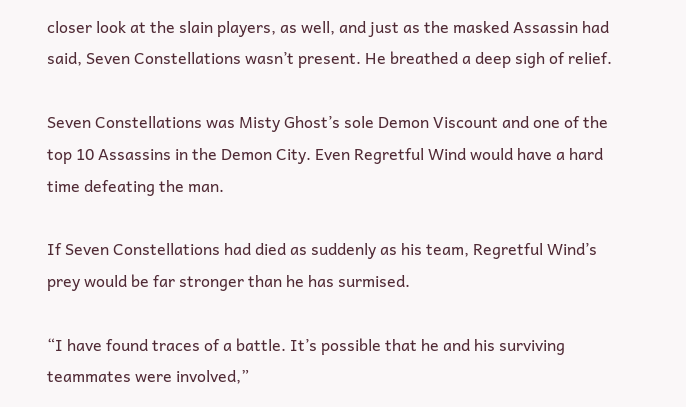closer look at the slain players, as well, and just as the masked Assassin had said, Seven Constellations wasn’t present. He breathed a deep sigh of relief.

Seven Constellations was Misty Ghost’s sole Demon Viscount and one of the top 10 Assassins in the Demon City. Even Regretful Wind would have a hard time defeating the man.

If Seven Constellations had died as suddenly as his team, Regretful Wind’s prey would be far stronger than he has surmised.

“I have found traces of a battle. It’s possible that he and his surviving teammates were involved,”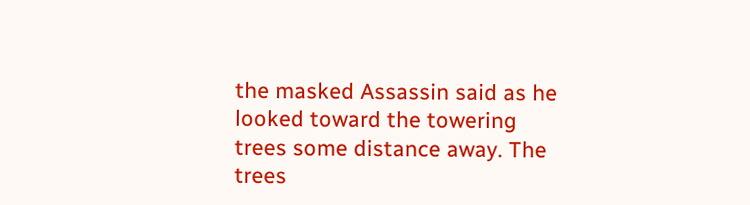the masked Assassin said as he looked toward the towering trees some distance away. The trees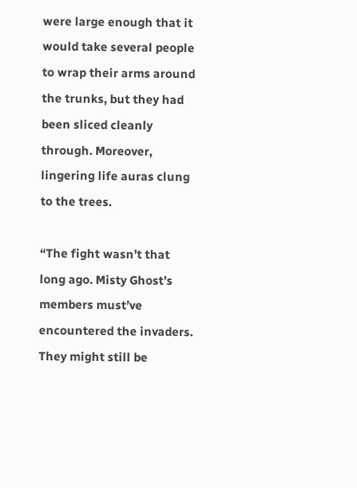were large enough that it would take several people to wrap their arms around the trunks, but they had been sliced cleanly through. Moreover, lingering life auras clung to the trees.

“The fight wasn’t that long ago. Misty Ghost’s members must’ve encountered the invaders. They might still be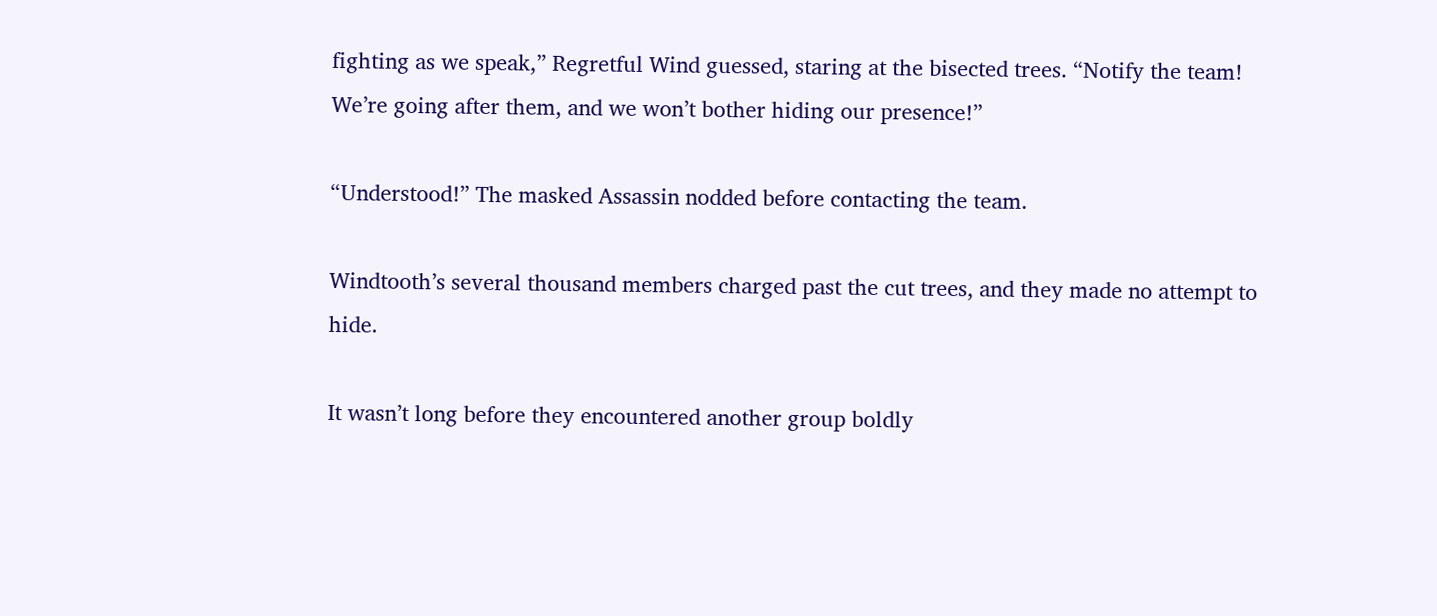fighting as we speak,” Regretful Wind guessed, staring at the bisected trees. “Notify the team! We’re going after them, and we won’t bother hiding our presence!”

“Understood!” The masked Assassin nodded before contacting the team.

Windtooth’s several thousand members charged past the cut trees, and they made no attempt to hide.

It wasn’t long before they encountered another group boldly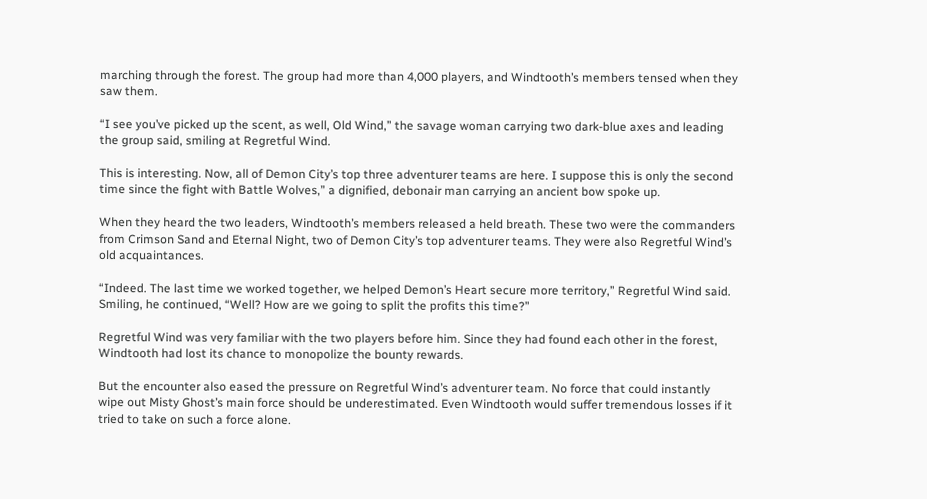marching through the forest. The group had more than 4,000 players, and Windtooth’s members tensed when they saw them.

“I see you’ve picked up the scent, as well, Old Wind,” the savage woman carrying two dark-blue axes and leading the group said, smiling at Regretful Wind.

This is interesting. Now, all of Demon City’s top three adventurer teams are here. I suppose this is only the second time since the fight with Battle Wolves,” a dignified, debonair man carrying an ancient bow spoke up.

When they heard the two leaders, Windtooth’s members released a held breath. These two were the commanders from Crimson Sand and Eternal Night, two of Demon City’s top adventurer teams. They were also Regretful Wind’s old acquaintances.

“Indeed. The last time we worked together, we helped Demon’s Heart secure more territory,” Regretful Wind said. Smiling, he continued, “Well? How are we going to split the profits this time?”

Regretful Wind was very familiar with the two players before him. Since they had found each other in the forest, Windtooth had lost its chance to monopolize the bounty rewards.

But the encounter also eased the pressure on Regretful Wind’s adventurer team. No force that could instantly wipe out Misty Ghost’s main force should be underestimated. Even Windtooth would suffer tremendous losses if it tried to take on such a force alone.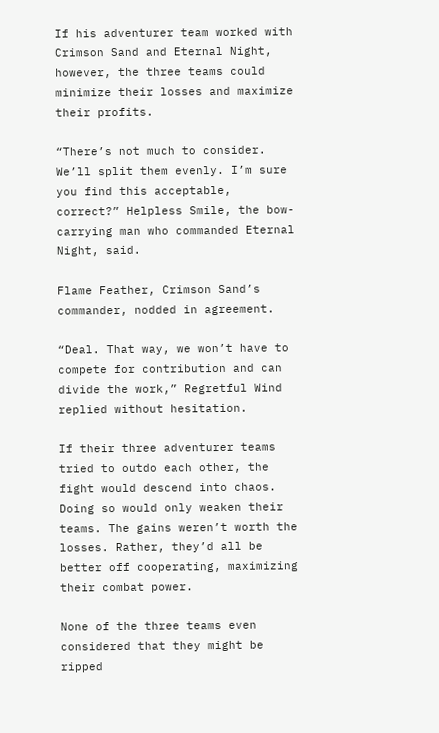If his adventurer team worked with Crimson Sand and Eternal Night, however, the three teams could minimize their losses and maximize their profits.

“There’s not much to consider. We’ll split them evenly. I’m sure you find this acceptable, correct?” Helpless Smile, the bow-carrying man who commanded Eternal Night, said.

Flame Feather, Crimson Sand’s commander, nodded in agreement.

“Deal. That way, we won’t have to compete for contribution and can divide the work,” Regretful Wind replied without hesitation.

If their three adventurer teams tried to outdo each other, the fight would descend into chaos. Doing so would only weaken their teams. The gains weren’t worth the losses. Rather, they’d all be better off cooperating, maximizing their combat power.

None of the three teams even considered that they might be ripped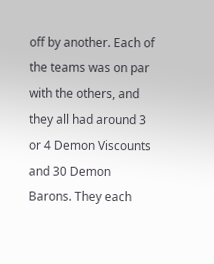off by another. Each of the teams was on par with the others, and they all had around 3 or 4 Demon Viscounts and 30 Demon Barons. They each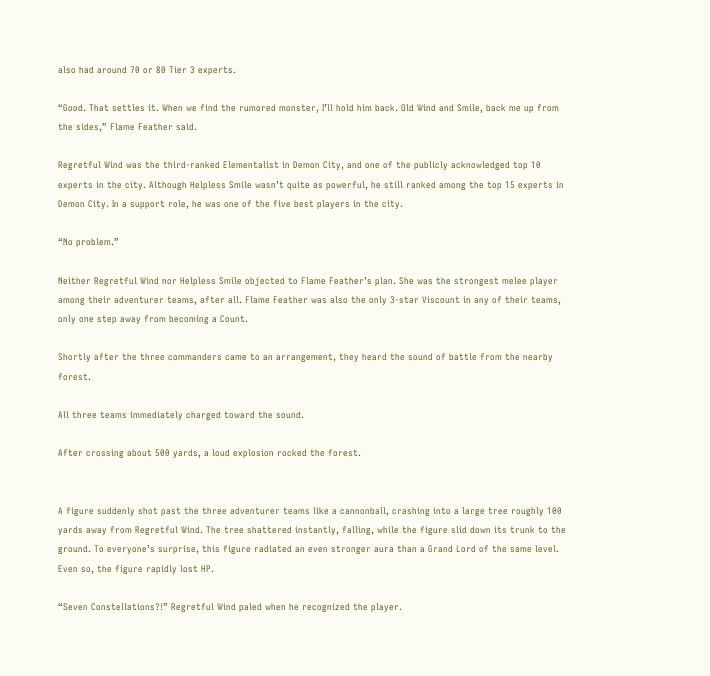also had around 70 or 80 Tier 3 experts.

“Good. That settles it. When we find the rumored monster, I’ll hold him back. Old Wind and Smile, back me up from the sides,” Flame Feather said.

Regretful Wind was the third-ranked Elementalist in Demon City, and one of the publicly acknowledged top 10 experts in the city. Although Helpless Smile wasn’t quite as powerful, he still ranked among the top 15 experts in Demon City. In a support role, he was one of the five best players in the city.

“No problem.”

Neither Regretful Wind nor Helpless Smile objected to Flame Feather’s plan. She was the strongest melee player among their adventurer teams, after all. Flame Feather was also the only 3-star Viscount in any of their teams, only one step away from becoming a Count.

Shortly after the three commanders came to an arrangement, they heard the sound of battle from the nearby forest.

All three teams immediately charged toward the sound.

After crossing about 500 yards, a loud explosion rocked the forest.


A figure suddenly shot past the three adventurer teams like a cannonball, crashing into a large tree roughly 100 yards away from Regretful Wind. The tree shattered instantly, falling, while the figure slid down its trunk to the ground. To everyone’s surprise, this figure radiated an even stronger aura than a Grand Lord of the same level. Even so, the figure rapidly lost HP.

“Seven Constellations?!” Regretful Wind paled when he recognized the player.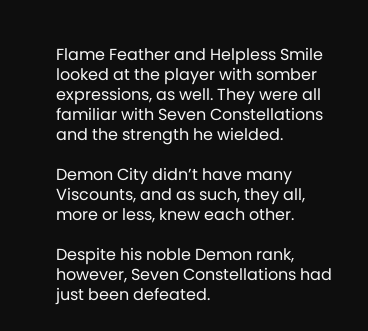Flame Feather and Helpless Smile looked at the player with somber expressions, as well. They were all familiar with Seven Constellations and the strength he wielded.

Demon City didn’t have many Viscounts, and as such, they all, more or less, knew each other.

Despite his noble Demon rank, however, Seven Constellations had just been defeated.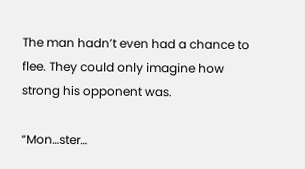The man hadn’t even had a chance to flee. They could only imagine how strong his opponent was.

“Mon…ster…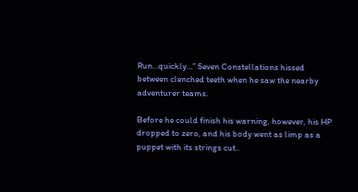Run…quickly…” Seven Constellations hissed between clenched teeth when he saw the nearby adventurer teams.

Before he could finish his warning, however, his HP dropped to zero, and his body went as limp as a puppet with its strings cut..